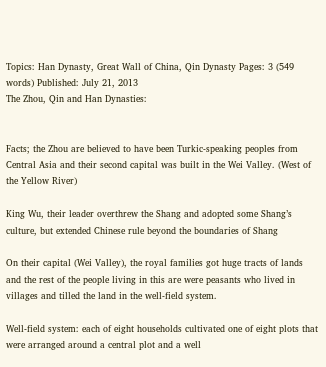Topics: Han Dynasty, Great Wall of China, Qin Dynasty Pages: 3 (549 words) Published: July 21, 2013
The Zhou, Qin and Han Dynasties:


Facts; the Zhou are believed to have been Turkic-speaking peoples from Central Asia and their second capital was built in the Wei Valley. (West of the Yellow River)

King Wu, their leader overthrew the Shang and adopted some Shang’s culture, but extended Chinese rule beyond the boundaries of Shang

On their capital (Wei Valley), the royal families got huge tracts of lands and the rest of the people living in this are were peasants who lived in villages and tilled the land in the well-field system.

Well-field system: each of eight households cultivated one of eight plots that were arranged around a central plot and a well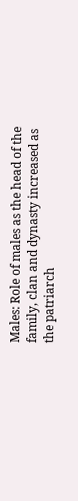Males: Role of males as the head of the family, clan and dynasty increased as the patriarch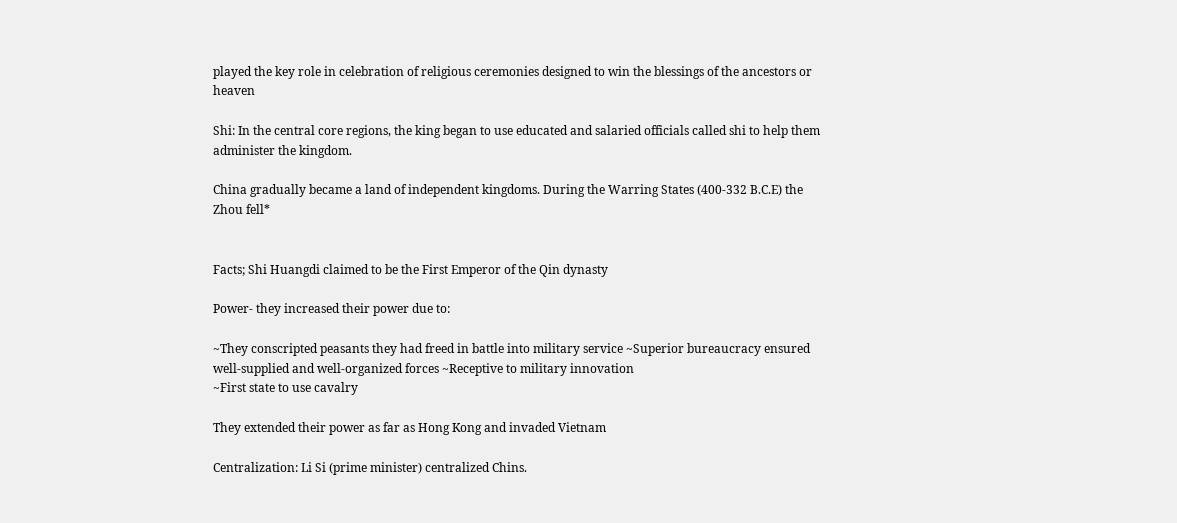played the key role in celebration of religious ceremonies designed to win the blessings of the ancestors or heaven

Shi: In the central core regions, the king began to use educated and salaried officials called shi to help them administer the kingdom.

China gradually became a land of independent kingdoms. During the Warring States (400-332 B.C.E) the Zhou fell*


Facts; Shi Huangdi claimed to be the First Emperor of the Qin dynasty

Power- they increased their power due to:

~They conscripted peasants they had freed in battle into military service ~Superior bureaucracy ensured well-supplied and well-organized forces ~Receptive to military innovation
~First state to use cavalry

They extended their power as far as Hong Kong and invaded Vietnam

Centralization: Li Si (prime minister) centralized Chins.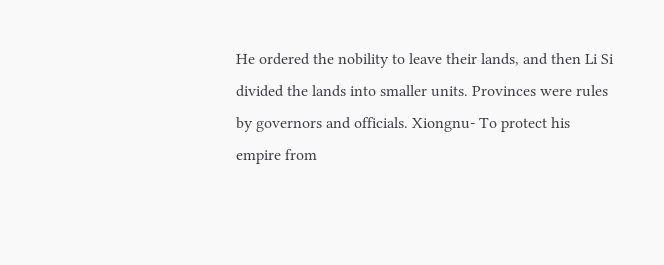He ordered the nobility to leave their lands, and then Li Si divided the lands into smaller units. Provinces were rules by governors and officials. Xiongnu- To protect his empire from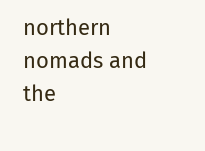northern nomads and the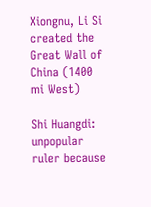Xiongnu, Li Si created the Great Wall of China (1400 mi West)

Shi Huangdi: unpopular ruler because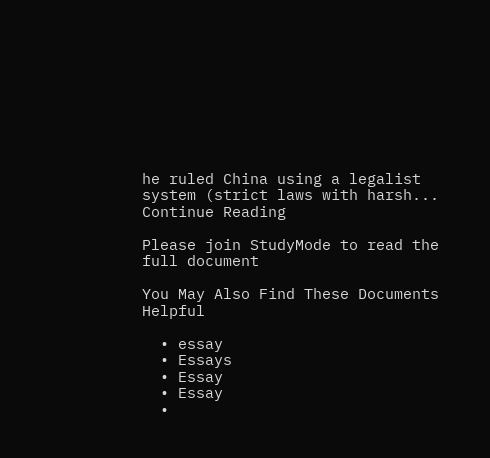he ruled China using a legalist system (strict laws with harsh...
Continue Reading

Please join StudyMode to read the full document

You May Also Find These Documents Helpful

  • essay
  • Essays
  • Essay
  • Essay
  •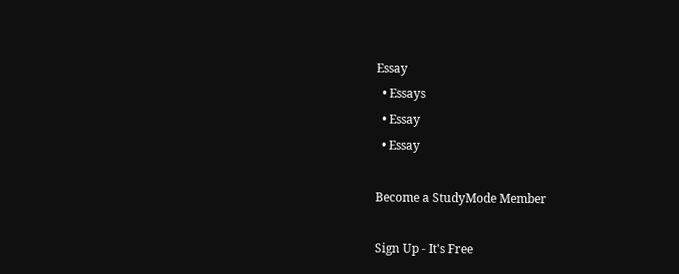Essay
  • Essays
  • Essay
  • Essay

Become a StudyMode Member

Sign Up - It's Free